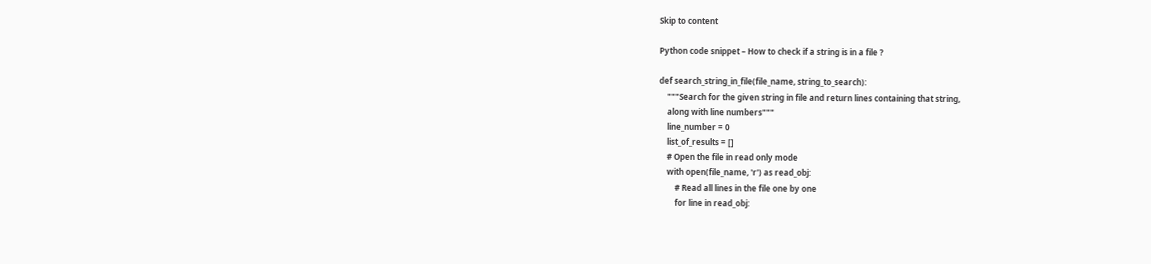Skip to content

Python code snippet – How to check if a string is in a file ?

def search_string_in_file(file_name, string_to_search):
    """Search for the given string in file and return lines containing that string,
    along with line numbers"""
    line_number = 0
    list_of_results = []
    # Open the file in read only mode
    with open(file_name, 'r') as read_obj:
        # Read all lines in the file one by one
        for line in read_obj: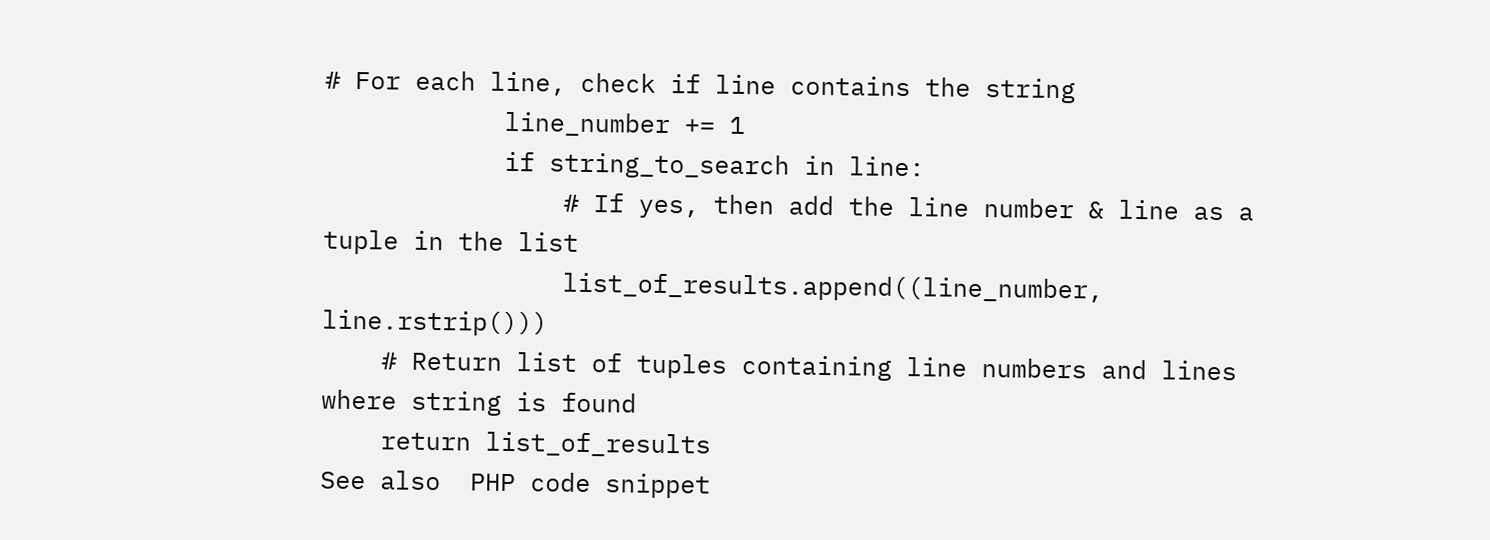# For each line, check if line contains the string
            line_number += 1
            if string_to_search in line:
                # If yes, then add the line number & line as a tuple in the list
                list_of_results.append((line_number, line.rstrip()))
    # Return list of tuples containing line numbers and lines where string is found
    return list_of_results
See also  PHP code snippet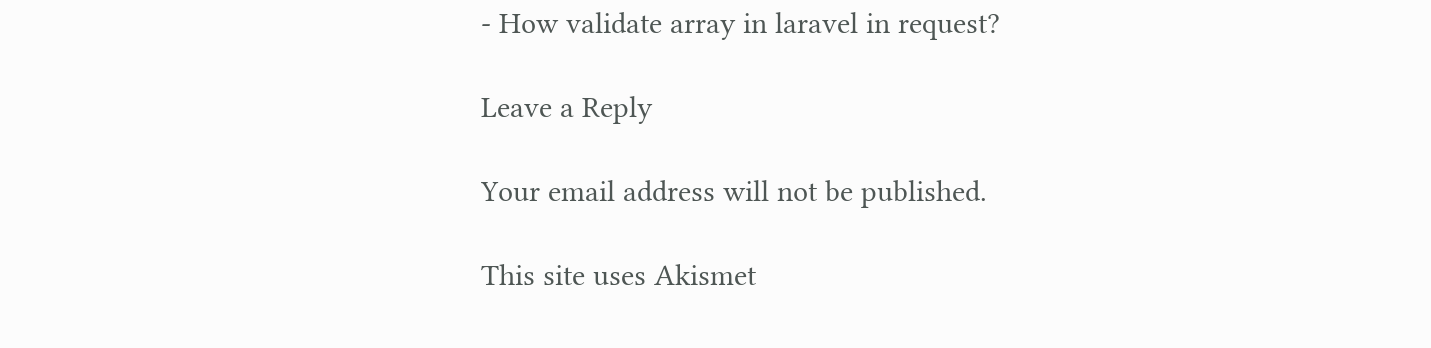- How validate array in laravel in request?

Leave a Reply

Your email address will not be published.

This site uses Akismet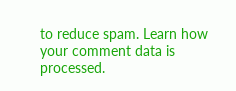to reduce spam. Learn how your comment data is processed.